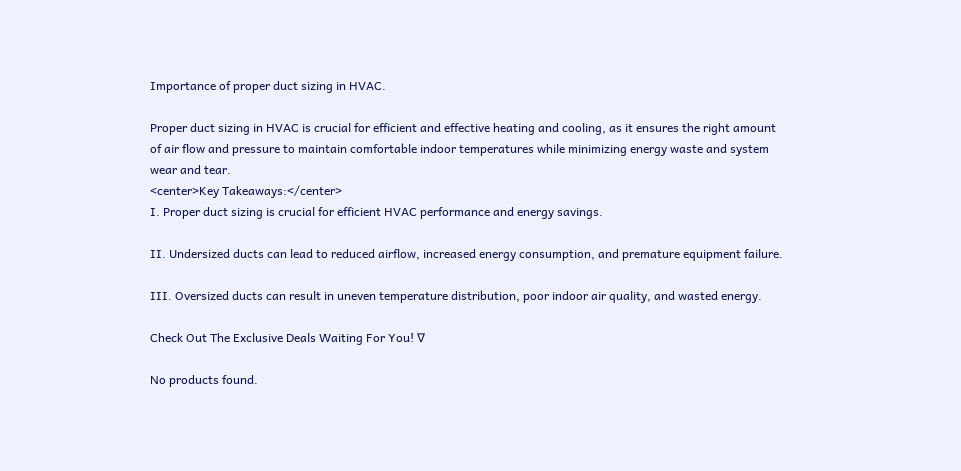Importance of proper duct sizing in HVAC.

Proper duct sizing in HVAC is crucial for efficient and effective heating and cooling, as it ensures the right amount of air flow and pressure to maintain comfortable indoor temperatures while minimizing energy waste and system wear and tear.
<center>Key Takeaways:</center>
I. Proper duct sizing is crucial for efficient HVAC performance and energy savings.

II. Undersized ducts can lead to reduced airflow, increased energy consumption, and premature equipment failure.

III. Oversized ducts can result in uneven temperature distribution, poor indoor air quality, and wasted energy.

Check Out The Exclusive Deals Waiting For You! ∇

No products found.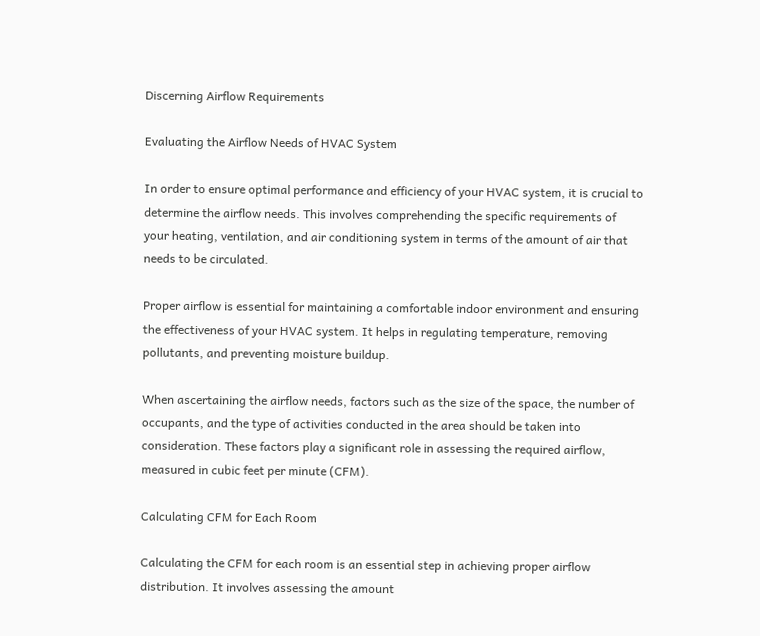Discerning Airflow Requirements

Evaluating the Airflow Needs of HVAC System

In order to ensure optimal performance and efficiency of your HVAC system, it is crucial to determine the airflow needs. This involves comprehending the specific requirements of your heating, ventilation, and air conditioning system in terms of the amount of air that needs to be circulated.

Proper airflow is essential for maintaining a comfortable indoor environment and ensuring the effectiveness of your HVAC system. It helps in regulating temperature, removing pollutants, and preventing moisture buildup.

When ascertaining the airflow needs, factors such as the size of the space, the number of occupants, and the type of activities conducted in the area should be taken into consideration. These factors play a significant role in assessing the required airflow, measured in cubic feet per minute (CFM).

Calculating CFM for Each Room

Calculating the CFM for each room is an essential step in achieving proper airflow distribution. It involves assessing the amount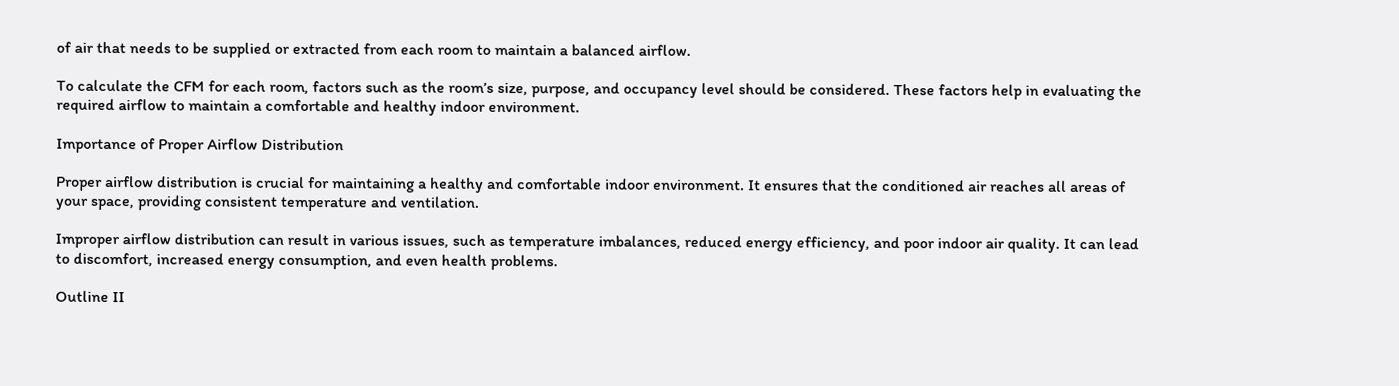of air that needs to be supplied or extracted from each room to maintain a balanced airflow.

To calculate the CFM for each room, factors such as the room’s size, purpose, and occupancy level should be considered. These factors help in evaluating the required airflow to maintain a comfortable and healthy indoor environment.

Importance of Proper Airflow Distribution

Proper airflow distribution is crucial for maintaining a healthy and comfortable indoor environment. It ensures that the conditioned air reaches all areas of your space, providing consistent temperature and ventilation.

Improper airflow distribution can result in various issues, such as temperature imbalances, reduced energy efficiency, and poor indoor air quality. It can lead to discomfort, increased energy consumption, and even health problems.

Outline II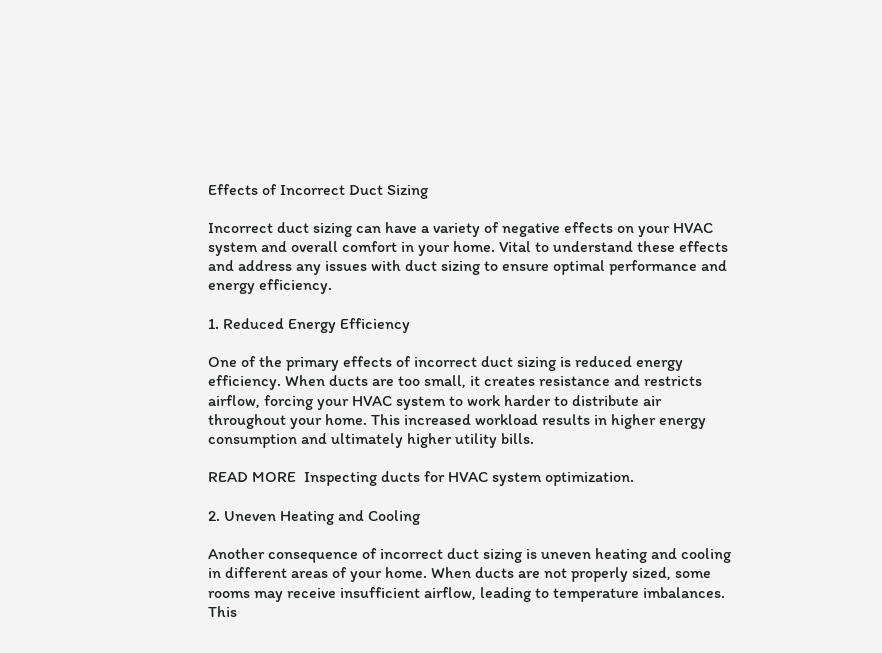Effects of Incorrect Duct Sizing

Incorrect duct sizing can have a variety of negative effects on your HVAC system and overall comfort in your home. Vital to understand these effects and address any issues with duct sizing to ensure optimal performance and energy efficiency.

1. Reduced Energy Efficiency

One of the primary effects of incorrect duct sizing is reduced energy efficiency. When ducts are too small, it creates resistance and restricts airflow, forcing your HVAC system to work harder to distribute air throughout your home. This increased workload results in higher energy consumption and ultimately higher utility bills.

READ MORE  Inspecting ducts for HVAC system optimization.

2. Uneven Heating and Cooling

Another consequence of incorrect duct sizing is uneven heating and cooling in different areas of your home. When ducts are not properly sized, some rooms may receive insufficient airflow, leading to temperature imbalances. This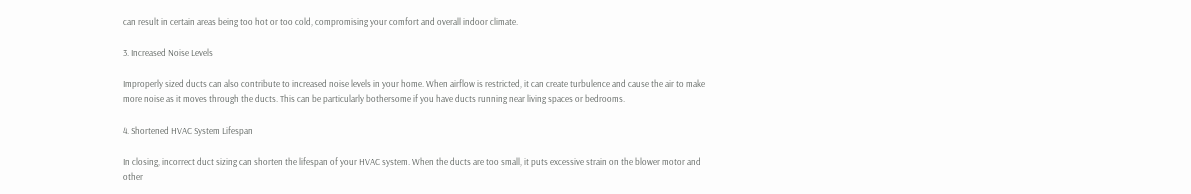can result in certain areas being too hot or too cold, compromising your comfort and overall indoor climate.

3. Increased Noise Levels

Improperly sized ducts can also contribute to increased noise levels in your home. When airflow is restricted, it can create turbulence and cause the air to make more noise as it moves through the ducts. This can be particularly bothersome if you have ducts running near living spaces or bedrooms.

4. Shortened HVAC System Lifespan

In closing, incorrect duct sizing can shorten the lifespan of your HVAC system. When the ducts are too small, it puts excessive strain on the blower motor and other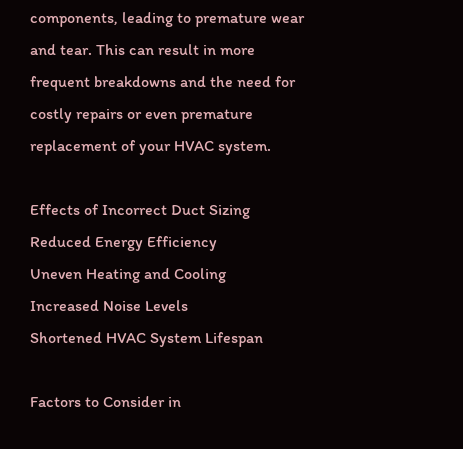components, leading to premature wear and tear. This can result in more frequent breakdowns and the need for costly repairs or even premature replacement of your HVAC system.

Effects of Incorrect Duct Sizing
Reduced Energy Efficiency
Uneven Heating and Cooling
Increased Noise Levels
Shortened HVAC System Lifespan

Factors to Consider in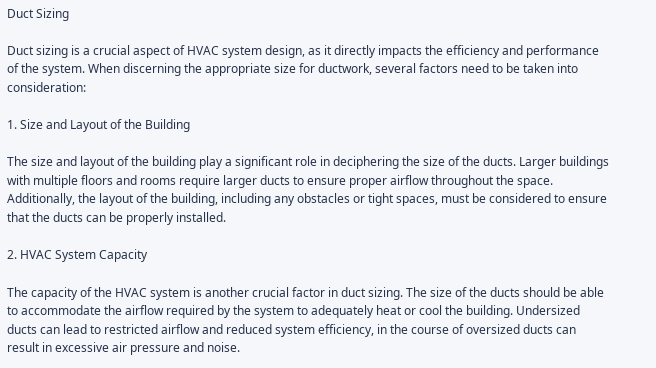Duct Sizing

Duct sizing is a crucial aspect of HVAC system design, as it directly impacts the efficiency and performance of the system. When discerning the appropriate size for ductwork, several factors need to be taken into consideration:

1. Size and Layout of the Building

The size and layout of the building play a significant role in deciphering the size of the ducts. Larger buildings with multiple floors and rooms require larger ducts to ensure proper airflow throughout the space. Additionally, the layout of the building, including any obstacles or tight spaces, must be considered to ensure that the ducts can be properly installed.

2. HVAC System Capacity

The capacity of the HVAC system is another crucial factor in duct sizing. The size of the ducts should be able to accommodate the airflow required by the system to adequately heat or cool the building. Undersized ducts can lead to restricted airflow and reduced system efficiency, in the course of oversized ducts can result in excessive air pressure and noise.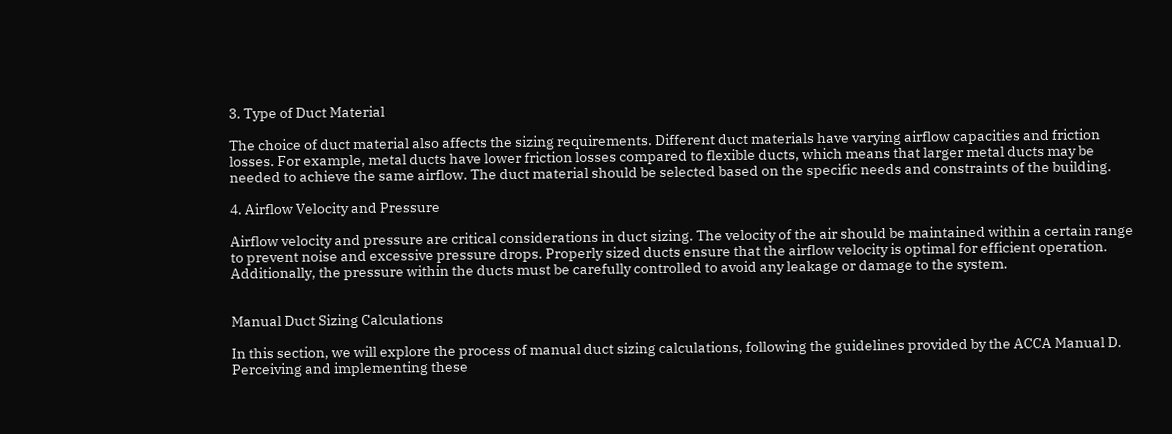3. Type of Duct Material

The choice of duct material also affects the sizing requirements. Different duct materials have varying airflow capacities and friction losses. For example, metal ducts have lower friction losses compared to flexible ducts, which means that larger metal ducts may be needed to achieve the same airflow. The duct material should be selected based on the specific needs and constraints of the building.

4. Airflow Velocity and Pressure

Airflow velocity and pressure are critical considerations in duct sizing. The velocity of the air should be maintained within a certain range to prevent noise and excessive pressure drops. Properly sized ducts ensure that the airflow velocity is optimal for efficient operation. Additionally, the pressure within the ducts must be carefully controlled to avoid any leakage or damage to the system.


Manual Duct Sizing Calculations

In this section, we will explore the process of manual duct sizing calculations, following the guidelines provided by the ACCA Manual D. Perceiving and implementing these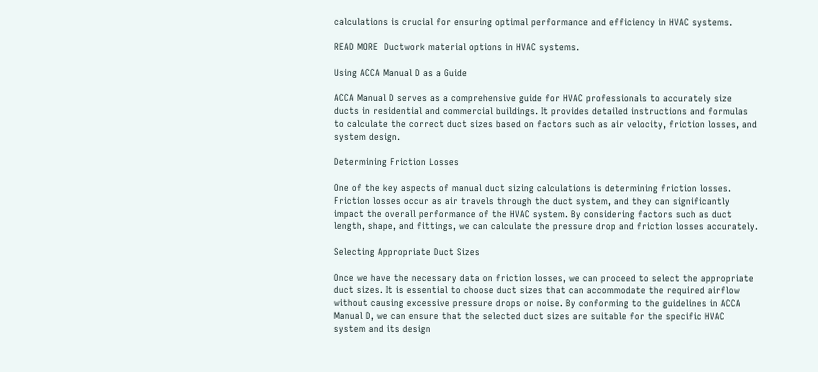calculations is crucial for ensuring optimal performance and efficiency in HVAC systems.

READ MORE  Ductwork material options in HVAC systems.

Using ACCA Manual D as a Guide

ACCA Manual D serves as a comprehensive guide for HVAC professionals to accurately size ducts in residential and commercial buildings. It provides detailed instructions and formulas to calculate the correct duct sizes based on factors such as air velocity, friction losses, and system design.

Determining Friction Losses

One of the key aspects of manual duct sizing calculations is determining friction losses. Friction losses occur as air travels through the duct system, and they can significantly impact the overall performance of the HVAC system. By considering factors such as duct length, shape, and fittings, we can calculate the pressure drop and friction losses accurately.

Selecting Appropriate Duct Sizes

Once we have the necessary data on friction losses, we can proceed to select the appropriate duct sizes. It is essential to choose duct sizes that can accommodate the required airflow without causing excessive pressure drops or noise. By conforming to the guidelines in ACCA Manual D, we can ensure that the selected duct sizes are suitable for the specific HVAC system and its design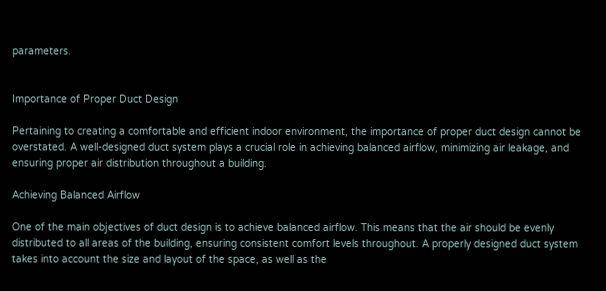parameters.


Importance of Proper Duct Design

Pertaining to creating a comfortable and efficient indoor environment, the importance of proper duct design cannot be overstated. A well-designed duct system plays a crucial role in achieving balanced airflow, minimizing air leakage, and ensuring proper air distribution throughout a building.

Achieving Balanced Airflow

One of the main objectives of duct design is to achieve balanced airflow. This means that the air should be evenly distributed to all areas of the building, ensuring consistent comfort levels throughout. A properly designed duct system takes into account the size and layout of the space, as well as the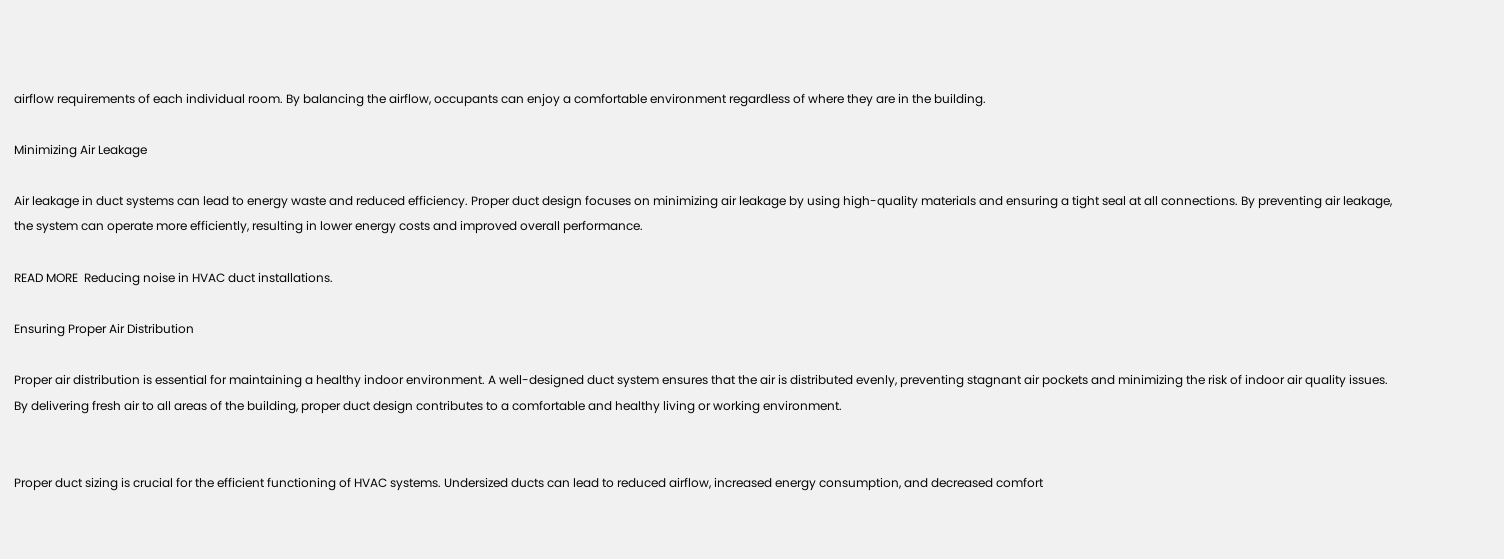airflow requirements of each individual room. By balancing the airflow, occupants can enjoy a comfortable environment regardless of where they are in the building.

Minimizing Air Leakage

Air leakage in duct systems can lead to energy waste and reduced efficiency. Proper duct design focuses on minimizing air leakage by using high-quality materials and ensuring a tight seal at all connections. By preventing air leakage, the system can operate more efficiently, resulting in lower energy costs and improved overall performance.

READ MORE  Reducing noise in HVAC duct installations.

Ensuring Proper Air Distribution

Proper air distribution is essential for maintaining a healthy indoor environment. A well-designed duct system ensures that the air is distributed evenly, preventing stagnant air pockets and minimizing the risk of indoor air quality issues. By delivering fresh air to all areas of the building, proper duct design contributes to a comfortable and healthy living or working environment.


Proper duct sizing is crucial for the efficient functioning of HVAC systems. Undersized ducts can lead to reduced airflow, increased energy consumption, and decreased comfort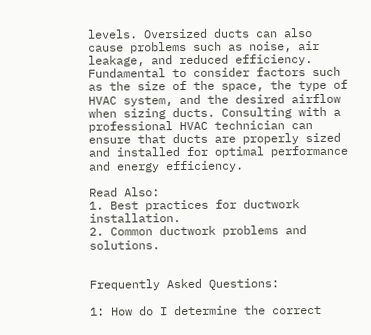levels. Oversized ducts can also cause problems such as noise, air leakage, and reduced efficiency. Fundamental to consider factors such as the size of the space, the type of HVAC system, and the desired airflow when sizing ducts. Consulting with a professional HVAC technician can ensure that ducts are properly sized and installed for optimal performance and energy efficiency.

Read Also:
1. Best practices for ductwork installation.
2. Common ductwork problems and solutions.


Frequently Asked Questions:

1: How do I determine the correct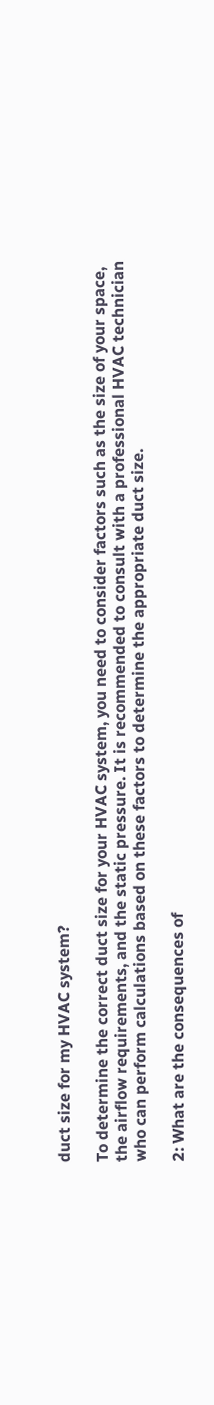duct size for my HVAC system?

To determine the correct duct size for your HVAC system, you need to consider factors such as the size of your space, the airflow requirements, and the static pressure. It is recommended to consult with a professional HVAC technician who can perform calculations based on these factors to determine the appropriate duct size.

2: What are the consequences of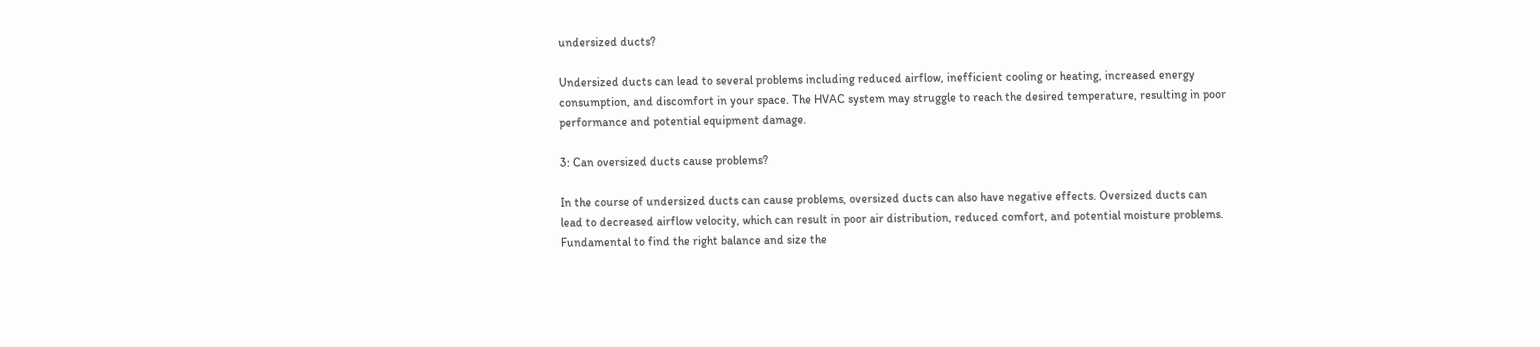undersized ducts?

Undersized ducts can lead to several problems including reduced airflow, inefficient cooling or heating, increased energy consumption, and discomfort in your space. The HVAC system may struggle to reach the desired temperature, resulting in poor performance and potential equipment damage.

3: Can oversized ducts cause problems?

In the course of undersized ducts can cause problems, oversized ducts can also have negative effects. Oversized ducts can lead to decreased airflow velocity, which can result in poor air distribution, reduced comfort, and potential moisture problems. Fundamental to find the right balance and size the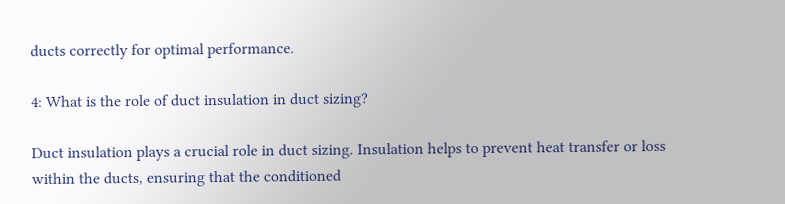ducts correctly for optimal performance.

4: What is the role of duct insulation in duct sizing?

Duct insulation plays a crucial role in duct sizing. Insulation helps to prevent heat transfer or loss within the ducts, ensuring that the conditioned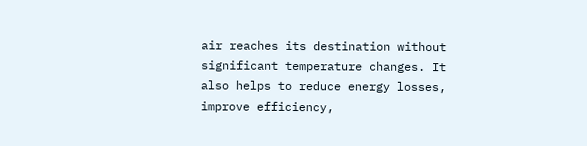air reaches its destination without significant temperature changes. It also helps to reduce energy losses, improve efficiency,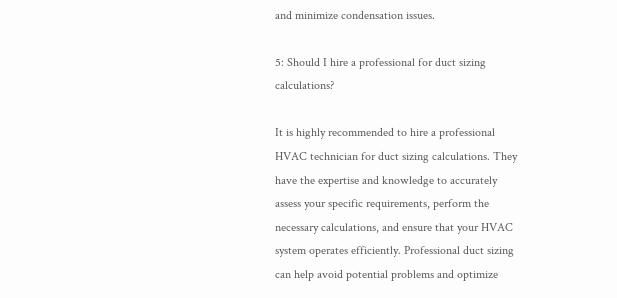and minimize condensation issues.

5: Should I hire a professional for duct sizing calculations?

It is highly recommended to hire a professional HVAC technician for duct sizing calculations. They have the expertise and knowledge to accurately assess your specific requirements, perform the necessary calculations, and ensure that your HVAC system operates efficiently. Professional duct sizing can help avoid potential problems and optimize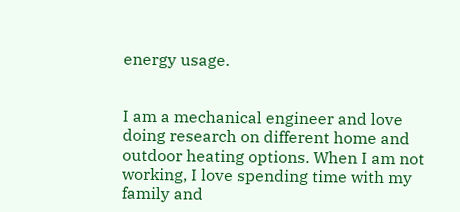energy usage.


I am a mechanical engineer and love doing research on different home and outdoor heating options. When I am not working, I love spending time with my family and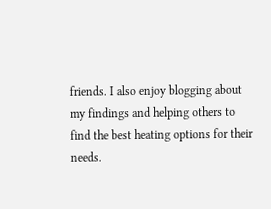friends. I also enjoy blogging about my findings and helping others to find the best heating options for their needs.